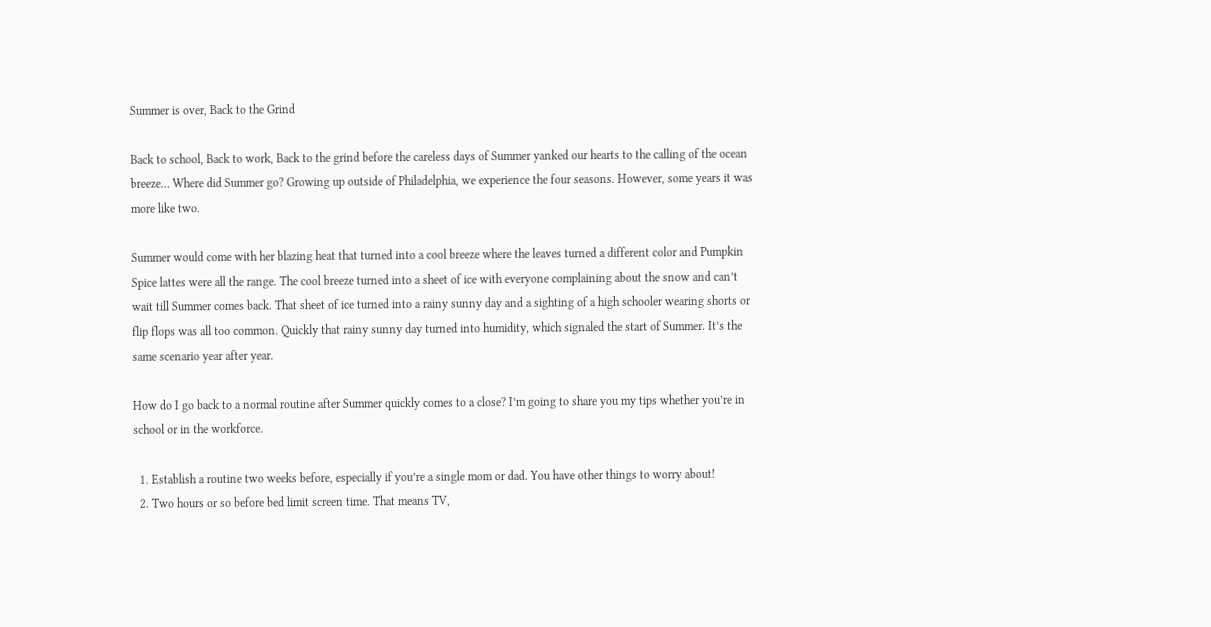Summer is over, Back to the Grind

Back to school, Back to work, Back to the grind before the careless days of Summer yanked our hearts to the calling of the ocean breeze… Where did Summer go? Growing up outside of Philadelphia, we experience the four seasons. However, some years it was more like two.

Summer would come with her blazing heat that turned into a cool breeze where the leaves turned a different color and Pumpkin Spice lattes were all the range. The cool breeze turned into a sheet of ice with everyone complaining about the snow and can’t wait till Summer comes back. That sheet of ice turned into a rainy sunny day and a sighting of a high schooler wearing shorts or flip flops was all too common. Quickly that rainy sunny day turned into humidity, which signaled the start of Summer. It’s the same scenario year after year.

How do I go back to a normal routine after Summer quickly comes to a close? I’m going to share you my tips whether you’re in school or in the workforce.

  1. Establish a routine two weeks before, especially if you’re a single mom or dad. You have other things to worry about!
  2. Two hours or so before bed limit screen time. That means TV,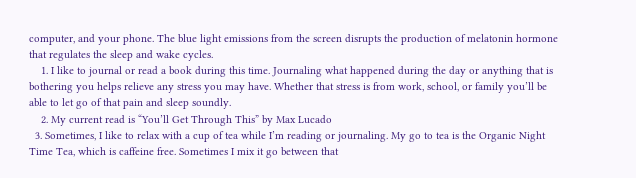computer, and your phone. The blue light emissions from the screen disrupts the production of melatonin hormone that regulates the sleep and wake cycles.
    1. I like to journal or read a book during this time. Journaling what happened during the day or anything that is bothering you helps relieve any stress you may have. Whether that stress is from work, school, or family you’ll be able to let go of that pain and sleep soundly.
    2. My current read is “You’ll Get Through This” by Max Lucado
  3. Sometimes, I like to relax with a cup of tea while I’m reading or journaling. My go to tea is the Organic Night Time Tea, which is caffeine free. Sometimes I mix it go between that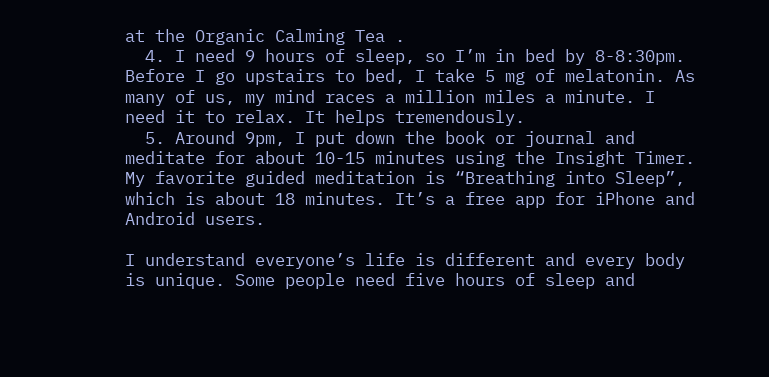at the Organic Calming Tea .
  4. I need 9 hours of sleep, so I’m in bed by 8-8:30pm. Before I go upstairs to bed, I take 5 mg of melatonin. As many of us, my mind races a million miles a minute. I need it to relax. It helps tremendously.
  5. Around 9pm, I put down the book or journal and meditate for about 10-15 minutes using the Insight Timer.  My favorite guided meditation is “Breathing into Sleep”, which is about 18 minutes. It’s a free app for iPhone and Android users.

I understand everyone’s life is different and every body is unique. Some people need five hours of sleep and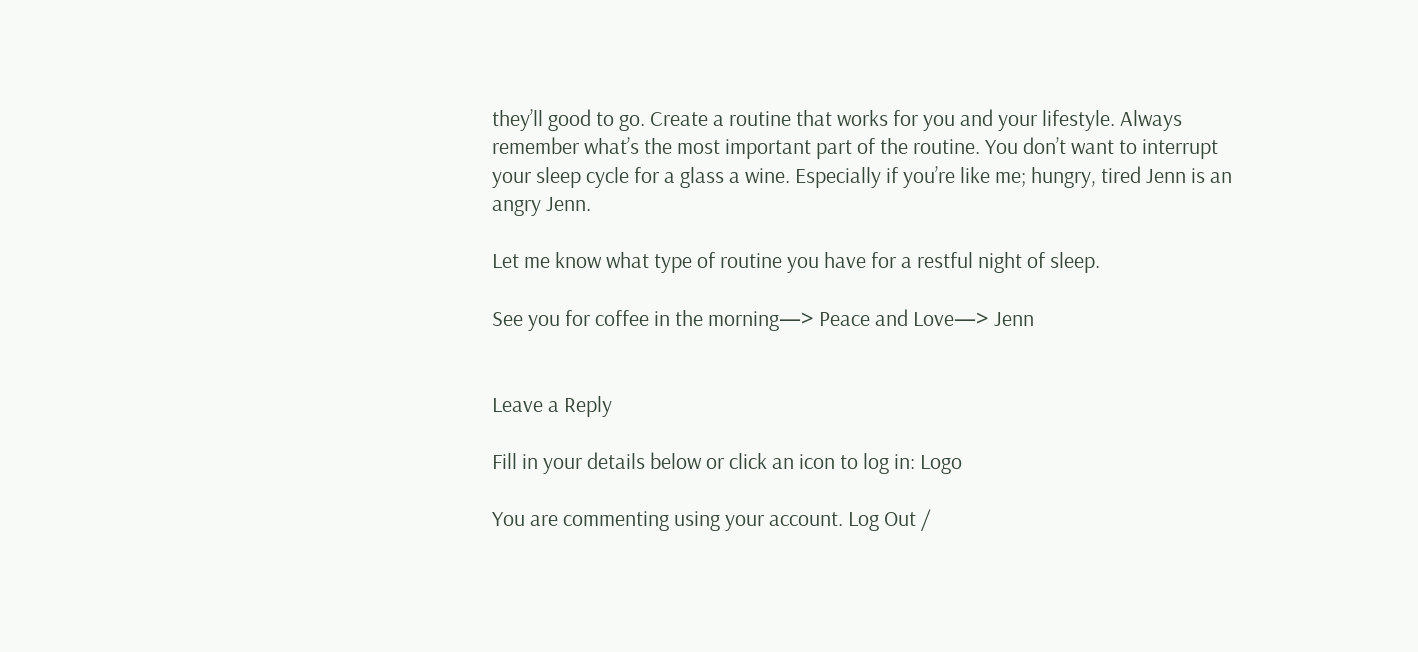they’ll good to go. Create a routine that works for you and your lifestyle. Always remember what’s the most important part of the routine. You don’t want to interrupt your sleep cycle for a glass a wine. Especially if you’re like me; hungry, tired Jenn is an angry Jenn.

Let me know what type of routine you have for a restful night of sleep.

See you for coffee in the morning—> Peace and Love—> Jenn


Leave a Reply

Fill in your details below or click an icon to log in: Logo

You are commenting using your account. Log Out /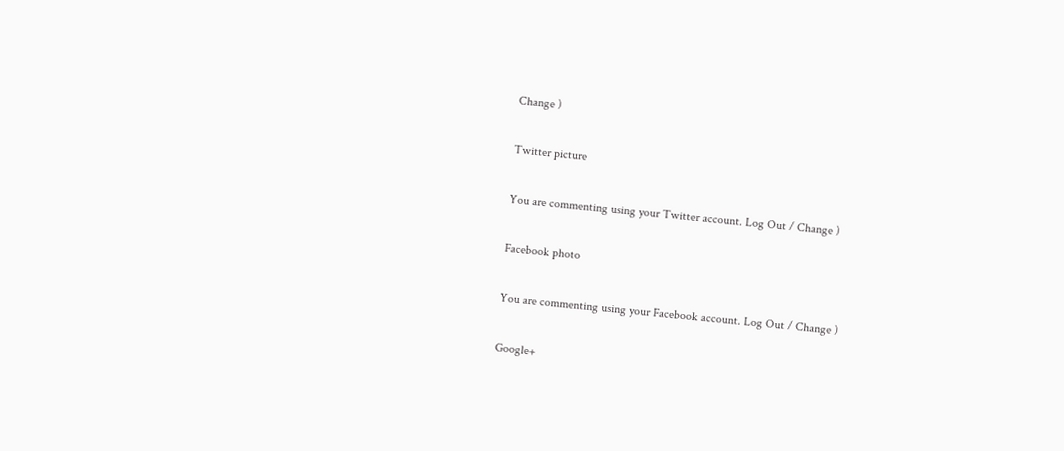Change )

Twitter picture

You are commenting using your Twitter account. Log Out / Change )

Facebook photo

You are commenting using your Facebook account. Log Out / Change )

Google+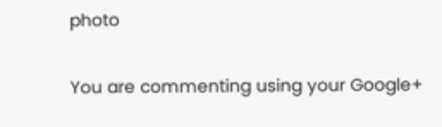photo

You are commenting using your Google+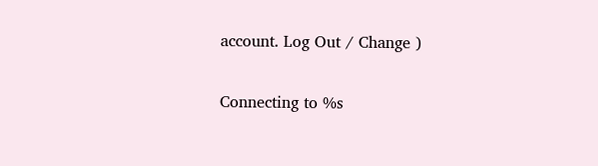account. Log Out / Change )

Connecting to %s